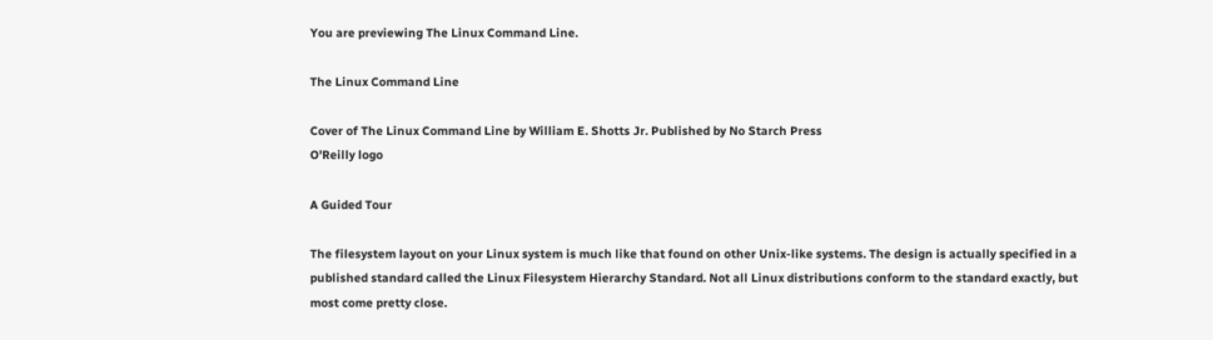You are previewing The Linux Command Line.

The Linux Command Line

Cover of The Linux Command Line by William E. Shotts Jr. Published by No Starch Press
O'Reilly logo

A Guided Tour

The filesystem layout on your Linux system is much like that found on other Unix-like systems. The design is actually specified in a published standard called the Linux Filesystem Hierarchy Standard. Not all Linux distributions conform to the standard exactly, but most come pretty close.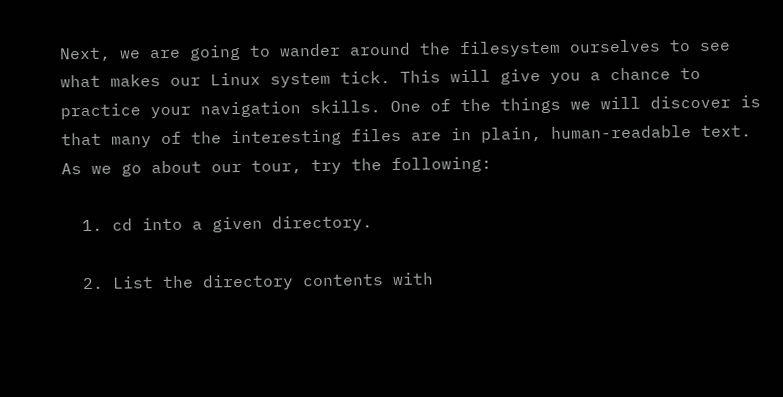Next, we are going to wander around the filesystem ourselves to see what makes our Linux system tick. This will give you a chance to practice your navigation skills. One of the things we will discover is that many of the interesting files are in plain, human-readable text. As we go about our tour, try the following:

  1. cd into a given directory.

  2. List the directory contents with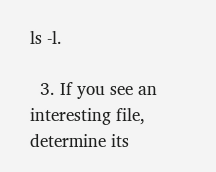ls -l.

  3. If you see an interesting file, determine its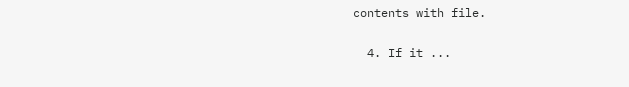contents with file.

  4. If it ...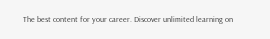The best content for your career. Discover unlimited learning on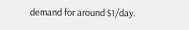demand for around $1/day.